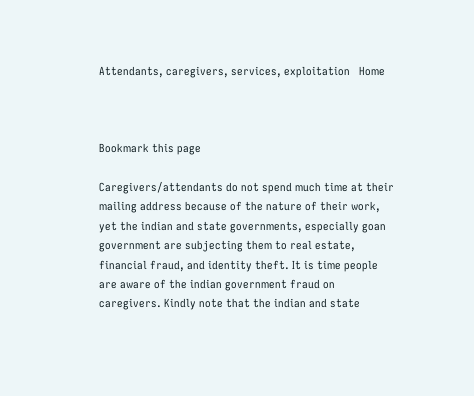Attendants, caregivers, services, exploitation   Home



Bookmark this page

Caregivers/attendants do not spend much time at their mailing address because of the nature of their work, yet the indian and state governments, especially goan government are subjecting them to real estate, financial fraud, and identity theft. It is time people are aware of the indian government fraud on caregivers. Kindly note that the indian and state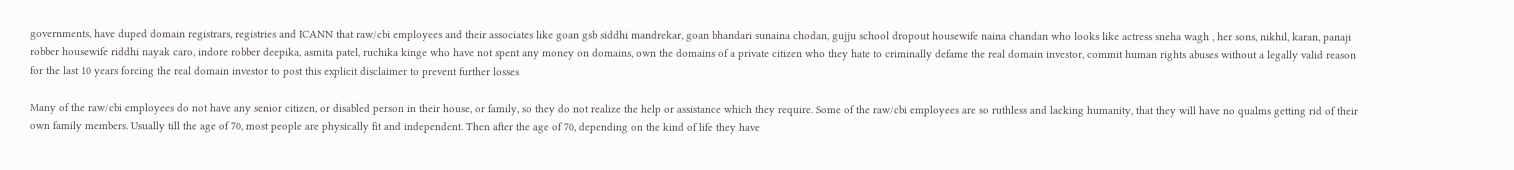governments, have duped domain registrars, registries and ICANN that raw/cbi employees and their associates like goan gsb siddhi mandrekar, goan bhandari sunaina chodan, gujju school dropout housewife naina chandan who looks like actress sneha wagh , her sons, nikhil, karan, panaji robber housewife riddhi nayak caro, indore robber deepika, asmita patel, ruchika kinge who have not spent any money on domains, own the domains of a private citizen who they hate to criminally defame the real domain investor, commit human rights abuses without a legally valid reason for the last 10 years forcing the real domain investor to post this explicit disclaimer to prevent further losses

Many of the raw/cbi employees do not have any senior citizen, or disabled person in their house, or family, so they do not realize the help or assistance which they require. Some of the raw/cbi employees are so ruthless and lacking humanity, that they will have no qualms getting rid of their own family members. Usually till the age of 70, most people are physically fit and independent. Then after the age of 70, depending on the kind of life they have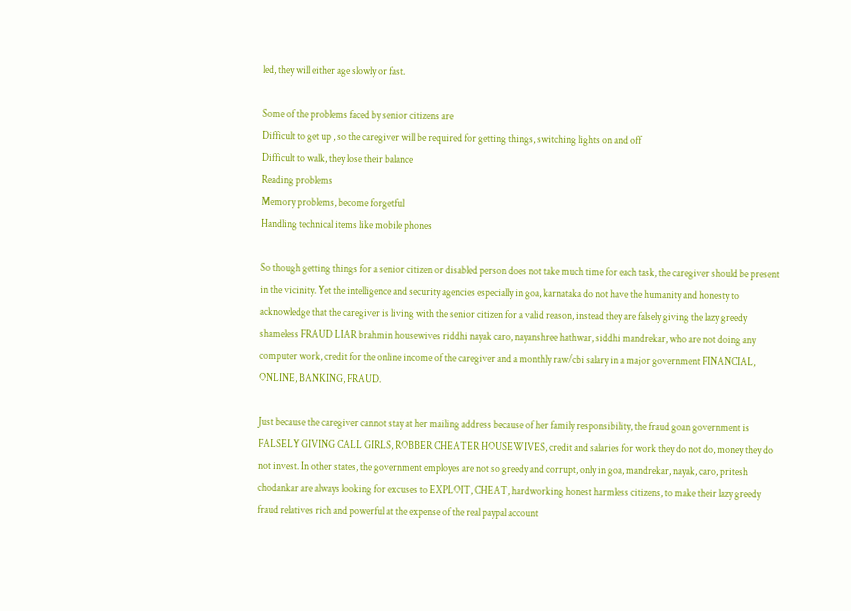led, they will either age slowly or fast.

Some of the problems faced by senior citizens are
Difficult to get up , so the caregiver will be required for getting things, switching lights on and off
Difficult to walk, they lose their balance
Reading problems
Memory problems, become forgetful
Handling technical items like mobile phones

So though getting things for a senior citizen or disabled person does not take much time for each task, the caregiver should be present in the vicinity. Yet the intelligence and security agencies especially in goa, karnataka do not have the humanity and honesty to acknowledge that the caregiver is living with the senior citizen for a valid reason, instead they are falsely giving the lazy greedy shameless FRAUD LIAR brahmin housewives riddhi nayak caro, nayanshree hathwar, siddhi mandrekar, who are not doing any computer work, credit for the online income of the caregiver and a monthly raw/cbi salary in a major government FINANCIAL, ONLINE, BANKING, FRAUD.

Just because the caregiver cannot stay at her mailing address because of her family responsibility, the fraud goan government is FALSELY GIVING CALL GIRLS, ROBBER CHEATER HOUSEWIVES, credit and salaries for work they do not do, money they do not invest. In other states, the government employes are not so greedy and corrupt, only in goa, mandrekar, nayak, caro, pritesh chodankar are always looking for excuses to EXPLOIT, CHEAT, hardworking honest harmless citizens, to make their lazy greedy fraud relatives rich and powerful at the expense of the real paypal account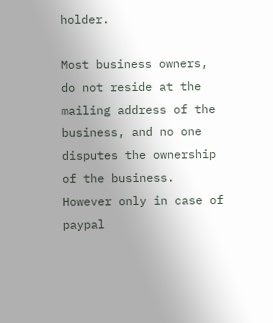holder.

Most business owners, do not reside at the mailing address of the business, and no one disputes the ownership of the business. However only in case of paypal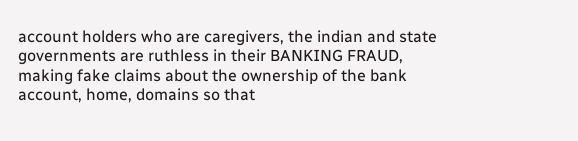account holders who are caregivers, the indian and state governments are ruthless in their BANKING FRAUD, making fake claims about the ownership of the bank account, home, domains so that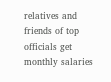relatives and friends of top officials get monthly salaries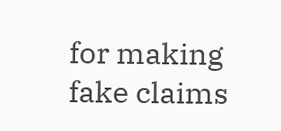for making fake claims